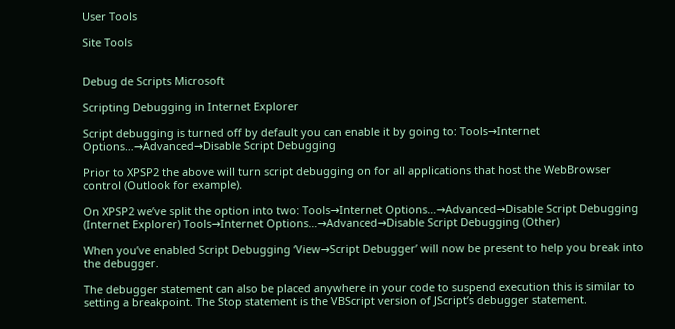User Tools

Site Tools


Debug de Scripts Microsoft

Scripting Debugging in Internet Explorer

Script debugging is turned off by default you can enable it by going to: Tools→Internet Options…→Advanced→Disable Script Debugging

Prior to XPSP2 the above will turn script debugging on for all applications that host the WebBrowser control (Outlook for example).

On XPSP2 we’ve split the option into two: Tools→Internet Options…→Advanced→Disable Script Debugging (Internet Explorer) Tools→Internet Options…→Advanced→Disable Script Debugging (Other)

When you’ve enabled Script Debugging ‘View→Script Debugger’ will now be present to help you break into the debugger.

The debugger statement can also be placed anywhere in your code to suspend execution this is similar to setting a breakpoint. The Stop statement is the VBScript version of JScript’s debugger statement.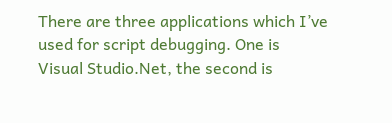There are three applications which I’ve used for script debugging. One is Visual Studio.Net, the second is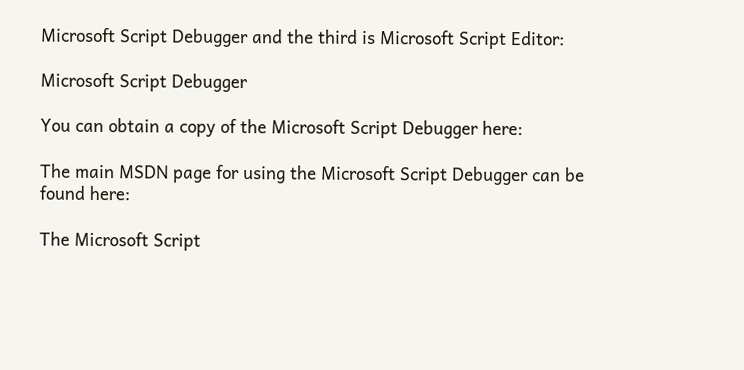Microsoft Script Debugger and the third is Microsoft Script Editor:

Microsoft Script Debugger

You can obtain a copy of the Microsoft Script Debugger here:

The main MSDN page for using the Microsoft Script Debugger can be found here:

The Microsoft Script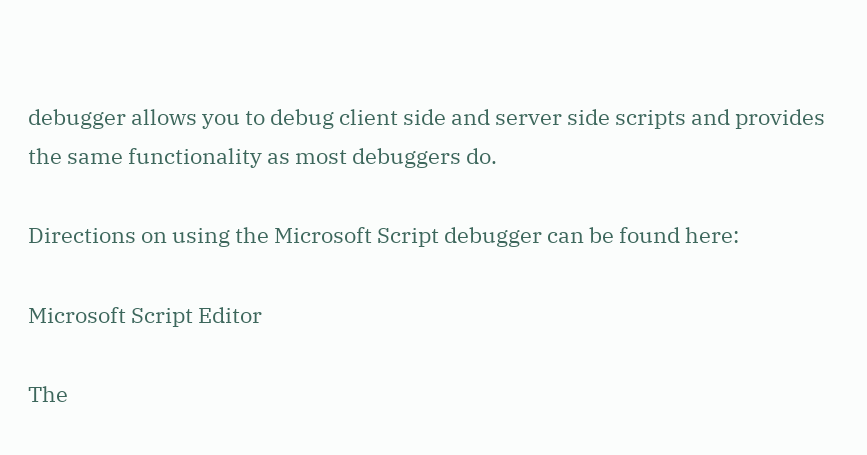debugger allows you to debug client side and server side scripts and provides the same functionality as most debuggers do.

Directions on using the Microsoft Script debugger can be found here:

Microsoft Script Editor

The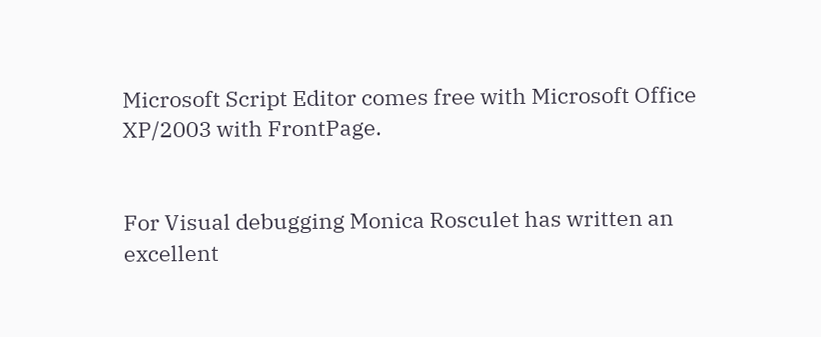Microsoft Script Editor comes free with Microsoft Office XP/2003 with FrontPage.


For Visual debugging Monica Rosculet has written an excellent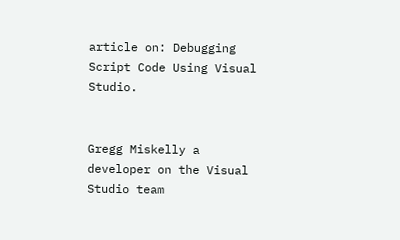article on: Debugging Script Code Using Visual Studio.


Gregg Miskelly a developer on the Visual Studio team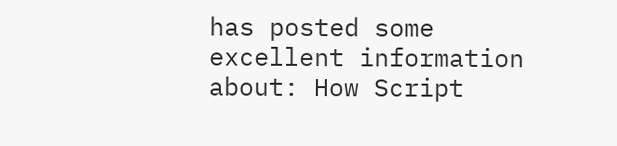has posted some excellent information about: How Script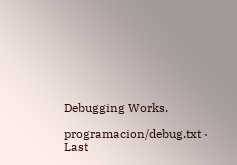Debugging Works.

programacion/debug.txt · Last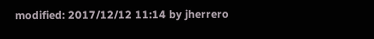modified: 2017/12/12 11:14 by jherrero